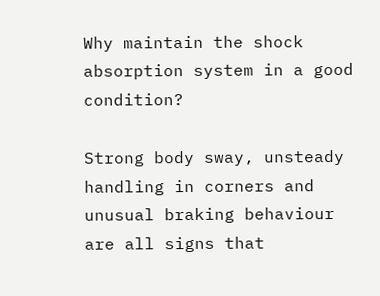Why maintain the shock absorption system in a good condition?

Strong body sway, unsteady handling in corners and unusual braking behaviour are all signs that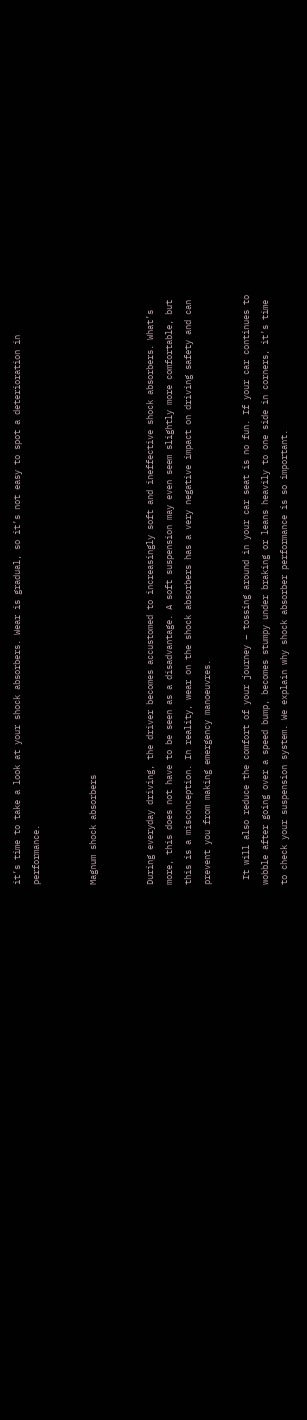it’s time to take a look at your shock absorbers. Wear is gradual, so it’s not easy to spot a deterioration in performance.


Magnum shock absorbers


During everyday driving, the driver becomes accustomed to increasingly soft and ineffective shock absorbers. What’s more, this does not have to be seen as a disadvantage. A soft suspension may even seem slightly more comfortable, but this is a misconception. In reality, wear on the shock absorbers has a very negative impact on driving safety and can prevent you from making emergency manoeuvres.

 It will also reduce the comfort of your journey – tossing around in your car seat is no fun. If your car continues to wobble after going over a speed bump, becomes stumpy under braking or leans heavily to one side in corners, it’s time to check your suspension system. We explain why shock absorber performance is so important.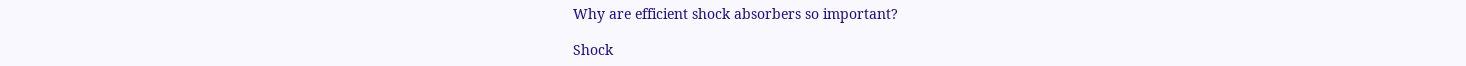Why are efficient shock absorbers so important?

Shock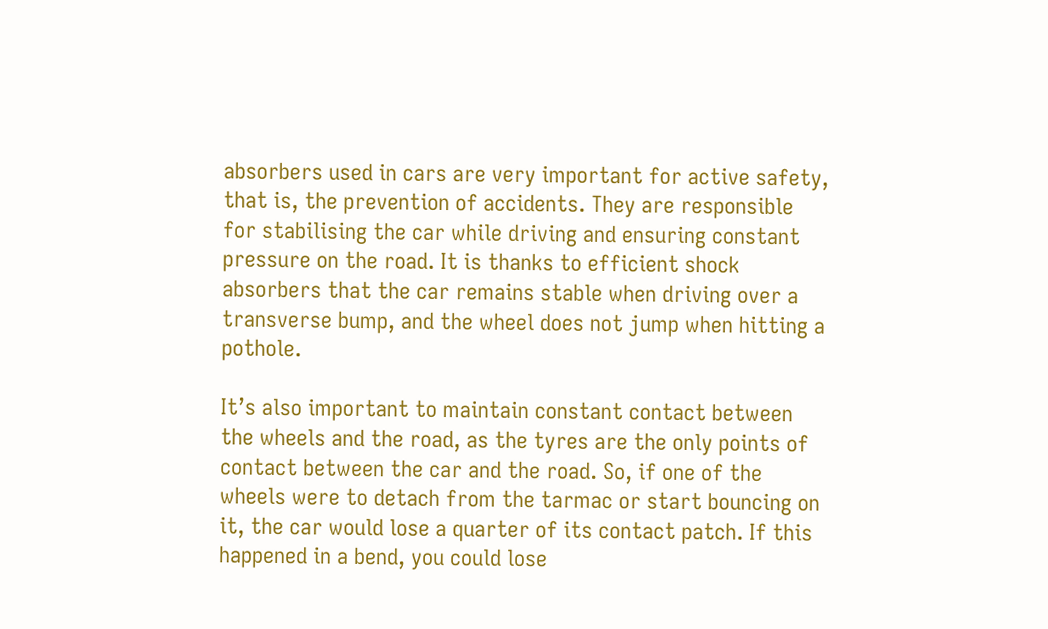absorbers used in cars are very important for active safety, that is, the prevention of accidents. They are responsible for stabilising the car while driving and ensuring constant pressure on the road. It is thanks to efficient shock absorbers that the car remains stable when driving over a transverse bump, and the wheel does not jump when hitting a pothole.

It’s also important to maintain constant contact between the wheels and the road, as the tyres are the only points of contact between the car and the road. So, if one of the wheels were to detach from the tarmac or start bouncing on it, the car would lose a quarter of its contact patch. If this happened in a bend, you could lose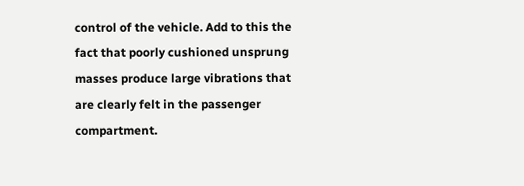control of the vehicle. Add to this the fact that poorly cushioned unsprung masses produce large vibrations that are clearly felt in the passenger compartment.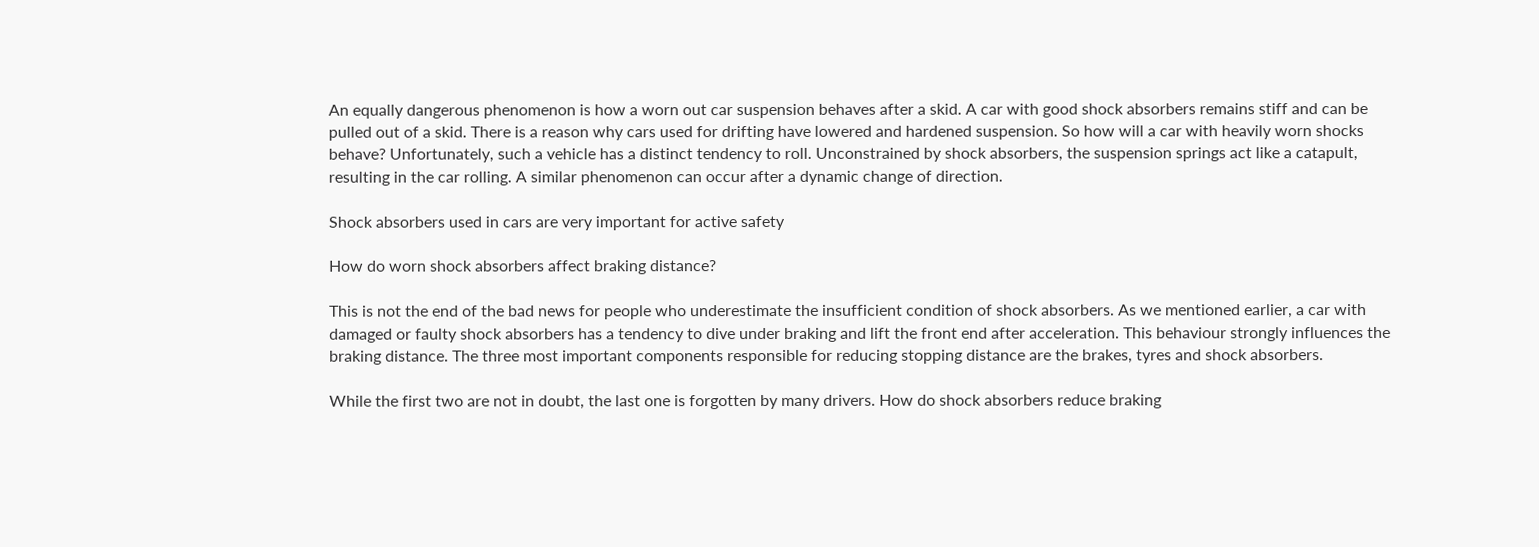An equally dangerous phenomenon is how a worn out car suspension behaves after a skid. A car with good shock absorbers remains stiff and can be pulled out of a skid. There is a reason why cars used for drifting have lowered and hardened suspension. So how will a car with heavily worn shocks behave? Unfortunately, such a vehicle has a distinct tendency to roll. Unconstrained by shock absorbers, the suspension springs act like a catapult, resulting in the car rolling. A similar phenomenon can occur after a dynamic change of direction.

Shock absorbers used in cars are very important for active safety

How do worn shock absorbers affect braking distance?

This is not the end of the bad news for people who underestimate the insufficient condition of shock absorbers. As we mentioned earlier, a car with damaged or faulty shock absorbers has a tendency to dive under braking and lift the front end after acceleration. This behaviour strongly influences the braking distance. The three most important components responsible for reducing stopping distance are the brakes, tyres and shock absorbers.

While the first two are not in doubt, the last one is forgotten by many drivers. How do shock absorbers reduce braking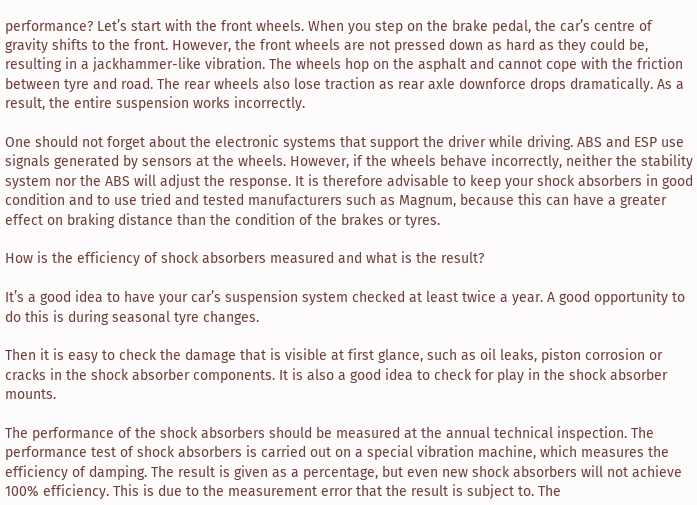performance? Let’s start with the front wheels. When you step on the brake pedal, the car’s centre of gravity shifts to the front. However, the front wheels are not pressed down as hard as they could be, resulting in a jackhammer-like vibration. The wheels hop on the asphalt and cannot cope with the friction between tyre and road. The rear wheels also lose traction as rear axle downforce drops dramatically. As a result, the entire suspension works incorrectly.

One should not forget about the electronic systems that support the driver while driving. ABS and ESP use signals generated by sensors at the wheels. However, if the wheels behave incorrectly, neither the stability system nor the ABS will adjust the response. It is therefore advisable to keep your shock absorbers in good condition and to use tried and tested manufacturers such as Magnum, because this can have a greater effect on braking distance than the condition of the brakes or tyres.

How is the efficiency of shock absorbers measured and what is the result?

It’s a good idea to have your car’s suspension system checked at least twice a year. A good opportunity to do this is during seasonal tyre changes.

Then it is easy to check the damage that is visible at first glance, such as oil leaks, piston corrosion or cracks in the shock absorber components. It is also a good idea to check for play in the shock absorber mounts.

The performance of the shock absorbers should be measured at the annual technical inspection. The performance test of shock absorbers is carried out on a special vibration machine, which measures the efficiency of damping. The result is given as a percentage, but even new shock absorbers will not achieve 100% efficiency. This is due to the measurement error that the result is subject to. The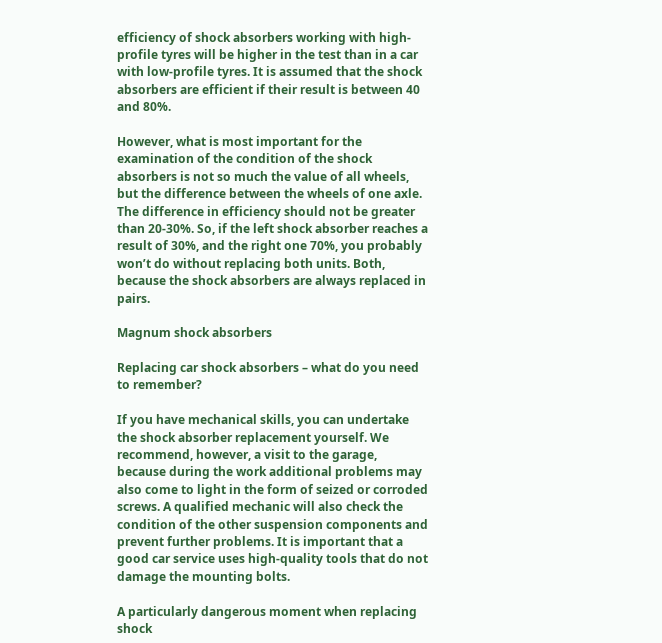efficiency of shock absorbers working with high-profile tyres will be higher in the test than in a car with low-profile tyres. It is assumed that the shock absorbers are efficient if their result is between 40 and 80%.

However, what is most important for the examination of the condition of the shock absorbers is not so much the value of all wheels, but the difference between the wheels of one axle. The difference in efficiency should not be greater than 20-30%. So, if the left shock absorber reaches a result of 30%, and the right one 70%, you probably won’t do without replacing both units. Both, because the shock absorbers are always replaced in pairs.

Magnum shock absorbers

Replacing car shock absorbers – what do you need to remember?

If you have mechanical skills, you can undertake the shock absorber replacement yourself. We recommend, however, a visit to the garage, because during the work additional problems may also come to light in the form of seized or corroded screws. A qualified mechanic will also check the condition of the other suspension components and prevent further problems. It is important that a good car service uses high-quality tools that do not damage the mounting bolts.

A particularly dangerous moment when replacing shock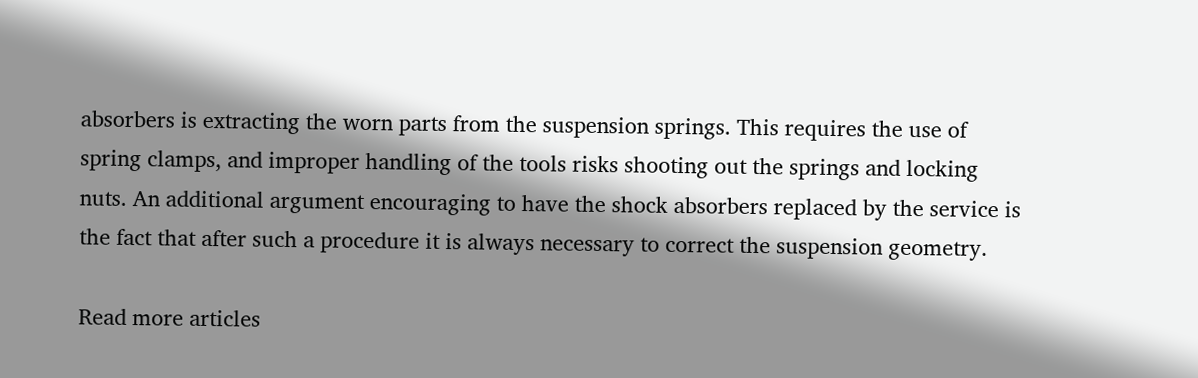absorbers is extracting the worn parts from the suspension springs. This requires the use of spring clamps, and improper handling of the tools risks shooting out the springs and locking nuts. An additional argument encouraging to have the shock absorbers replaced by the service is the fact that after such a procedure it is always necessary to correct the suspension geometry.

Read more articles